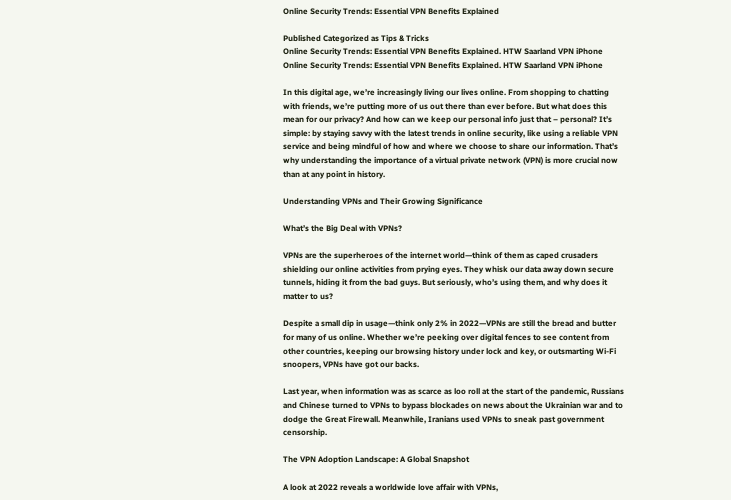Online Security Trends: Essential VPN Benefits Explained

Published Categorized as Tips & Tricks
Online Security Trends: Essential VPN Benefits Explained. HTW Saarland VPN iPhone
Online Security Trends: Essential VPN Benefits Explained. HTW Saarland VPN iPhone

In this digital age, we’re increasingly living our lives online. From shopping to chatting with friends, we’re putting more of us out there than ever before. But what does this mean for our privacy? And how can we keep our personal info just that – personal? It’s simple: by staying savvy with the latest trends in online security, like using a reliable VPN service and being mindful of how and where we choose to share our information. That’s why understanding the importance of a virtual private network (VPN) is more crucial now than at any point in history.

Understanding VPNs and Their Growing Significance

What’s the Big Deal with VPNs?

VPNs are the superheroes of the internet world—think of them as caped crusaders shielding our online activities from prying eyes. They whisk our data away down secure tunnels, hiding it from the bad guys. But seriously, who’s using them, and why does it matter to us?

Despite a small dip in usage—think only 2% in 2022—VPNs are still the bread and butter for many of us online. Whether we’re peeking over digital fences to see content from other countries, keeping our browsing history under lock and key, or outsmarting Wi-Fi snoopers, VPNs have got our backs.

Last year, when information was as scarce as loo roll at the start of the pandemic, Russians and Chinese turned to VPNs to bypass blockades on news about the Ukrainian war and to dodge the Great Firewall. Meanwhile, Iranians used VPNs to sneak past government censorship.

The VPN Adoption Landscape: A Global Snapshot

A look at 2022 reveals a worldwide love affair with VPNs,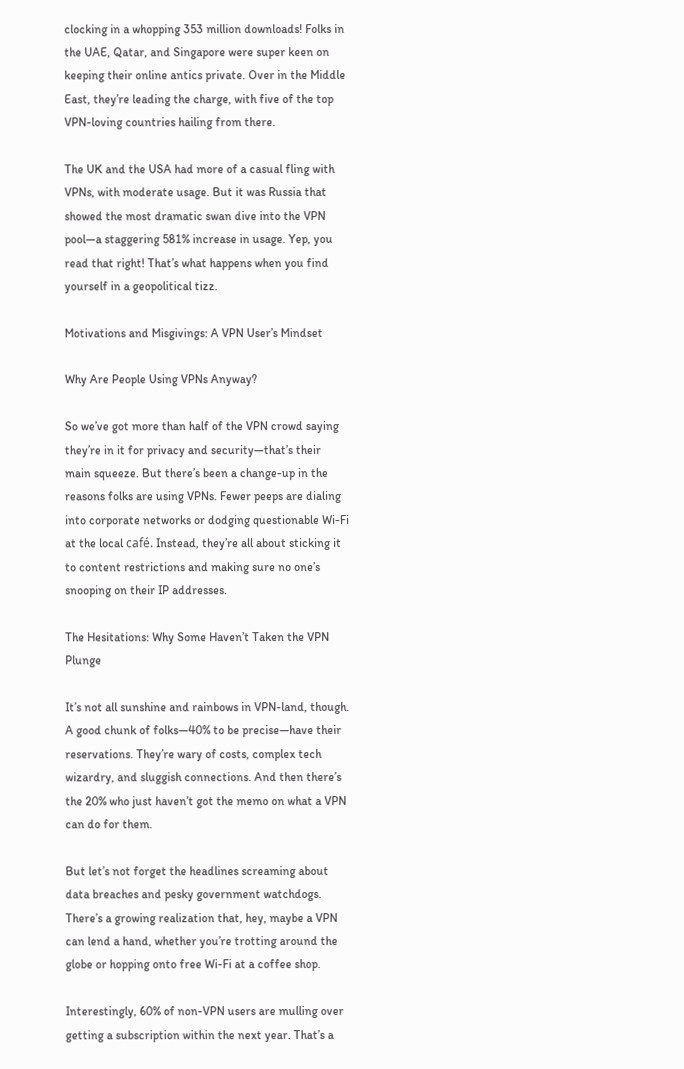clocking in a whopping 353 million downloads! Folks in the UAE, Qatar, and Singapore were super keen on keeping their online antics private. Over in the Middle East, they’re leading the charge, with five of the top VPN-loving countries hailing from there.

The UK and the USA had more of a casual fling with VPNs, with moderate usage. But it was Russia that showed the most dramatic swan dive into the VPN pool—a staggering 581% increase in usage. Yep, you read that right! That’s what happens when you find yourself in a geopolitical tizz.

Motivations and Misgivings: A VPN User’s Mindset

Why Are People Using VPNs Anyway?

So we’ve got more than half of the VPN crowd saying they’re in it for privacy and security—that’s their main squeeze. But there’s been a change-up in the reasons folks are using VPNs. Fewer peeps are dialing into corporate networks or dodging questionable Wi-Fi at the local café. Instead, they’re all about sticking it to content restrictions and making sure no one’s snooping on their IP addresses.

The Hesitations: Why Some Haven’t Taken the VPN Plunge

It’s not all sunshine and rainbows in VPN-land, though. A good chunk of folks—40% to be precise—have their reservations. They’re wary of costs, complex tech wizardry, and sluggish connections. And then there’s the 20% who just haven’t got the memo on what a VPN can do for them.

But let’s not forget the headlines screaming about data breaches and pesky government watchdogs. There’s a growing realization that, hey, maybe a VPN can lend a hand, whether you’re trotting around the globe or hopping onto free Wi-Fi at a coffee shop.

Interestingly, 60% of non-VPN users are mulling over getting a subscription within the next year. That’s a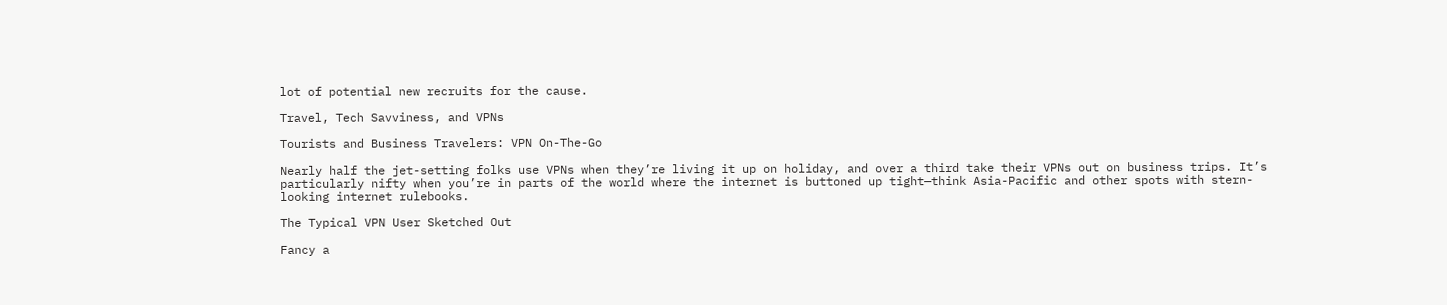lot of potential new recruits for the cause.

Travel, Tech Savviness, and VPNs

Tourists and Business Travelers: VPN On-The-Go

Nearly half the jet-setting folks use VPNs when they’re living it up on holiday, and over a third take their VPNs out on business trips. It’s particularly nifty when you’re in parts of the world where the internet is buttoned up tight—think Asia-Pacific and other spots with stern-looking internet rulebooks.

The Typical VPN User Sketched Out

Fancy a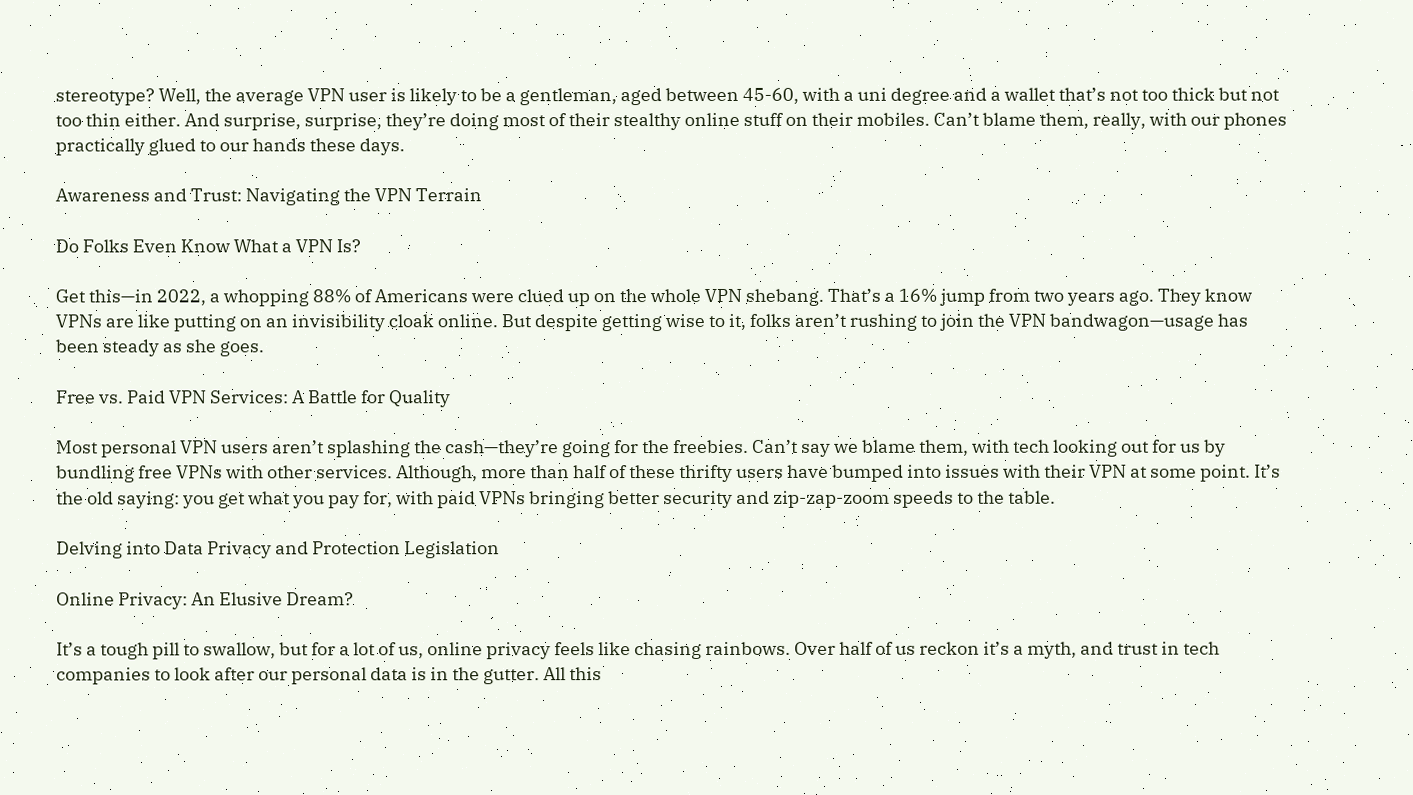stereotype? Well, the average VPN user is likely to be a gentleman, aged between 45-60, with a uni degree and a wallet that’s not too thick but not too thin either. And surprise, surprise, they’re doing most of their stealthy online stuff on their mobiles. Can’t blame them, really, with our phones practically glued to our hands these days.

Awareness and Trust: Navigating the VPN Terrain

Do Folks Even Know What a VPN Is?

Get this—in 2022, a whopping 88% of Americans were clued up on the whole VPN shebang. That’s a 16% jump from two years ago. They know VPNs are like putting on an invisibility cloak online. But despite getting wise to it, folks aren’t rushing to join the VPN bandwagon—usage has been steady as she goes.

Free vs. Paid VPN Services: A Battle for Quality

Most personal VPN users aren’t splashing the cash—they’re going for the freebies. Can’t say we blame them, with tech looking out for us by bundling free VPNs with other services. Although, more than half of these thrifty users have bumped into issues with their VPN at some point. It’s the old saying: you get what you pay for, with paid VPNs bringing better security and zip-zap-zoom speeds to the table.

Delving into Data Privacy and Protection Legislation

Online Privacy: An Elusive Dream?

It’s a tough pill to swallow, but for a lot of us, online privacy feels like chasing rainbows. Over half of us reckon it’s a myth, and trust in tech companies to look after our personal data is in the gutter. All this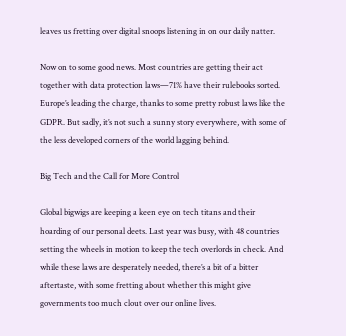leaves us fretting over digital snoops listening in on our daily natter.

Now on to some good news. Most countries are getting their act together with data protection laws—71% have their rulebooks sorted. Europe’s leading the charge, thanks to some pretty robust laws like the GDPR. But sadly, it’s not such a sunny story everywhere, with some of the less developed corners of the world lagging behind.

Big Tech and the Call for More Control

Global bigwigs are keeping a keen eye on tech titans and their hoarding of our personal deets. Last year was busy, with 48 countries setting the wheels in motion to keep the tech overlords in check. And while these laws are desperately needed, there’s a bit of a bitter aftertaste, with some fretting about whether this might give governments too much clout over our online lives.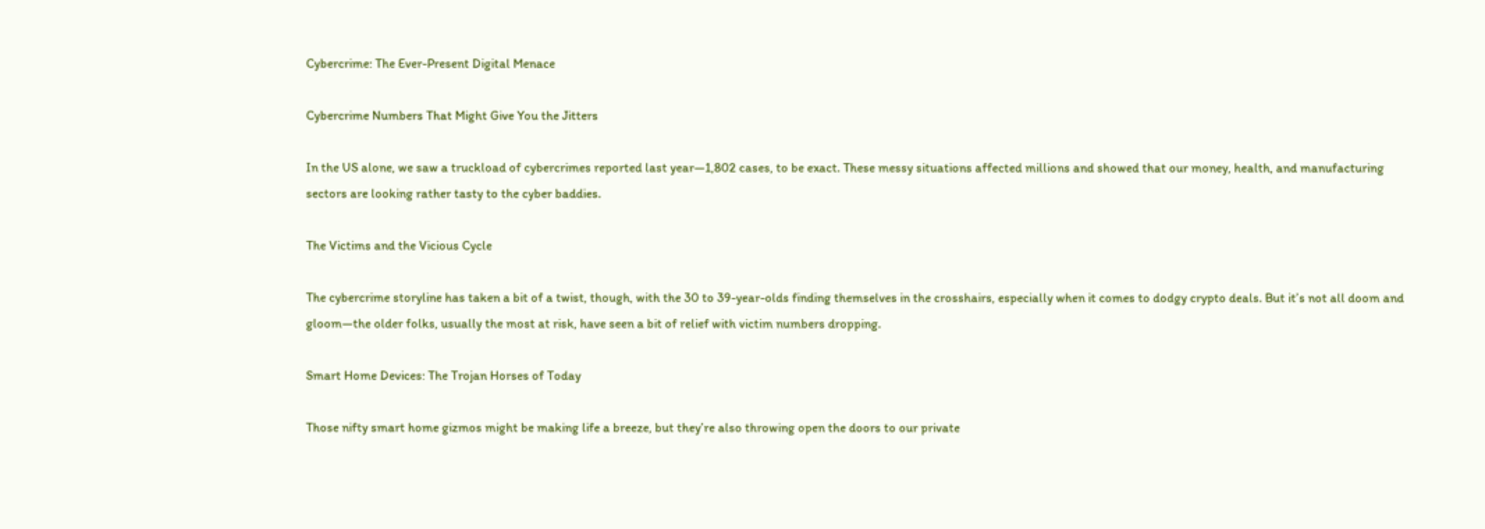Cybercrime: The Ever-Present Digital Menace

Cybercrime Numbers That Might Give You the Jitters

In the US alone, we saw a truckload of cybercrimes reported last year—1,802 cases, to be exact. These messy situations affected millions and showed that our money, health, and manufacturing sectors are looking rather tasty to the cyber baddies.

The Victims and the Vicious Cycle

The cybercrime storyline has taken a bit of a twist, though, with the 30 to 39-year-olds finding themselves in the crosshairs, especially when it comes to dodgy crypto deals. But it’s not all doom and gloom—the older folks, usually the most at risk, have seen a bit of relief with victim numbers dropping.

Smart Home Devices: The Trojan Horses of Today

Those nifty smart home gizmos might be making life a breeze, but they’re also throwing open the doors to our private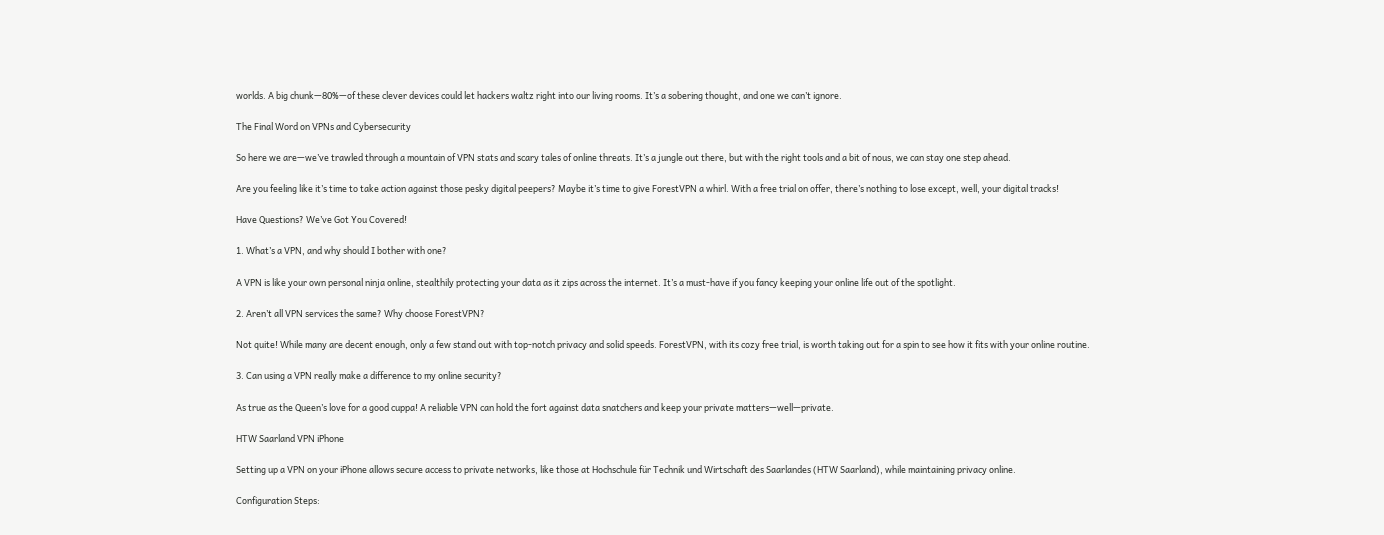worlds. A big chunk—80%—of these clever devices could let hackers waltz right into our living rooms. It’s a sobering thought, and one we can’t ignore.

The Final Word on VPNs and Cybersecurity

So here we are—we’ve trawled through a mountain of VPN stats and scary tales of online threats. It’s a jungle out there, but with the right tools and a bit of nous, we can stay one step ahead.

Are you feeling like it’s time to take action against those pesky digital peepers? Maybe it’s time to give ForestVPN a whirl. With a free trial on offer, there’s nothing to lose except, well, your digital tracks!

Have Questions? We’ve Got You Covered!

1. What’s a VPN, and why should I bother with one?

A VPN is like your own personal ninja online, stealthily protecting your data as it zips across the internet. It’s a must-have if you fancy keeping your online life out of the spotlight.

2. Aren’t all VPN services the same? Why choose ForestVPN?

Not quite! While many are decent enough, only a few stand out with top-notch privacy and solid speeds. ForestVPN, with its cozy free trial, is worth taking out for a spin to see how it fits with your online routine.

3. Can using a VPN really make a difference to my online security?

As true as the Queen’s love for a good cuppa! A reliable VPN can hold the fort against data snatchers and keep your private matters—well—private.

HTW Saarland VPN iPhone

Setting up a VPN on your iPhone allows secure access to private networks, like those at Hochschule für Technik und Wirtschaft des Saarlandes (HTW Saarland), while maintaining privacy online.

Configuration Steps: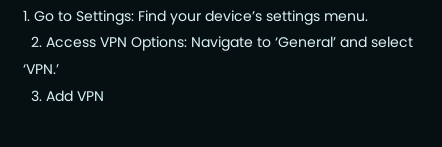1. Go to Settings: Find your device’s settings menu.
  2. Access VPN Options: Navigate to ‘General’ and select ‘VPN.’
  3. Add VPN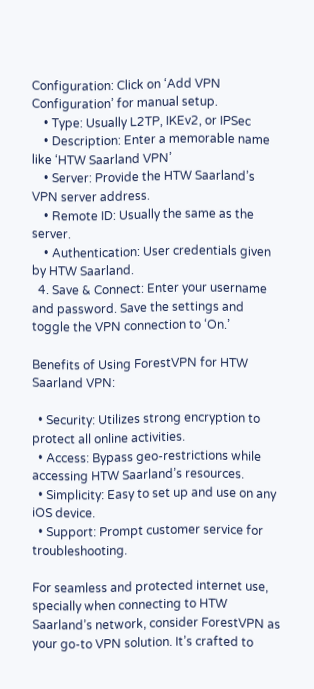Configuration: Click on ‘Add VPN Configuration’ for manual setup.
    • Type: Usually L2TP, IKEv2, or IPSec
    • Description: Enter a memorable name like ‘HTW Saarland VPN’
    • Server: Provide the HTW Saarland’s VPN server address.
    • Remote ID: Usually the same as the server.
    • Authentication: User credentials given by HTW Saarland.
  4. Save & Connect: Enter your username and password. Save the settings and toggle the VPN connection to ‘On.’

Benefits of Using ForestVPN for HTW Saarland VPN:

  • Security: Utilizes strong encryption to protect all online activities.
  • Access: Bypass geo-restrictions while accessing HTW Saarland’s resources.
  • Simplicity: Easy to set up and use on any iOS device.
  • Support: Prompt customer service for troubleshooting.

For seamless and protected internet use, specially when connecting to HTW Saarland’s network, consider ForestVPN as your go-to VPN solution. It’s crafted to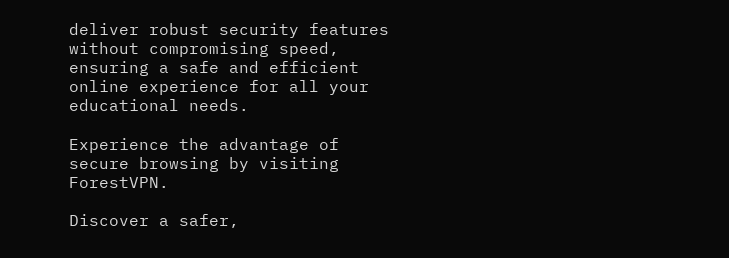deliver robust security features without compromising speed, ensuring a safe and efficient online experience for all your educational needs.

Experience the advantage of secure browsing by visiting ForestVPN.

Discover a safer,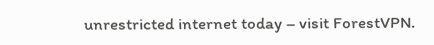unrestricted internet today – visit ForestVPN.